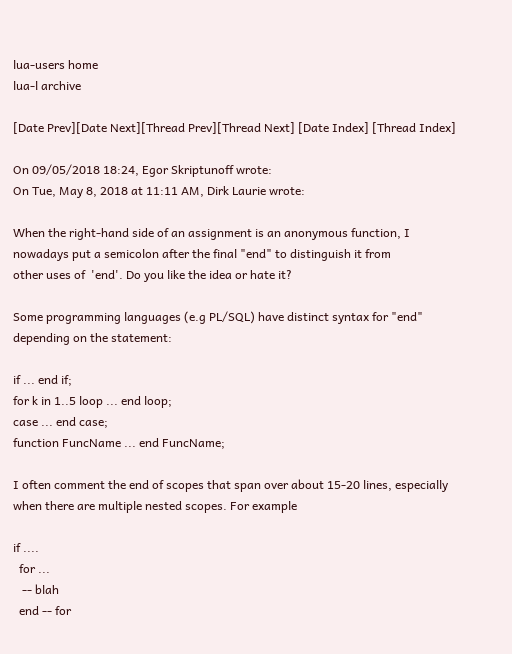lua-users home
lua-l archive

[Date Prev][Date Next][Thread Prev][Thread Next] [Date Index] [Thread Index]

On 09/05/2018 18:24, Egor Skriptunoff wrote:
On Tue, May 8, 2018 at 11:11 AM, Dirk Laurie wrote:

When the right-hand side of an assignment is an anonymous function, I
nowadays put a semicolon after the final "end" to distinguish it from
other uses of  'end'. Do you like the idea or hate it?

Some programming languages (e.g PL/SQL) have distinct syntax for "end"
depending on the statement:

if ... end if;
for k in 1..5 loop ... end loop;
case ... end case;
function FuncName ... end FuncName;

I often comment the end of scopes that span over about 15-20 lines, especially when there are multiple nested scopes. For example

if ....
  for ...
   -- blah
  end -- for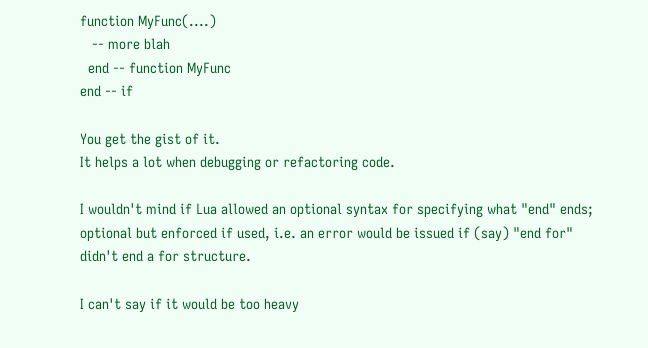function MyFunc(....)
   -- more blah
  end -- function MyFunc
end -- if

You get the gist of it.
It helps a lot when debugging or refactoring code.

I wouldn't mind if Lua allowed an optional syntax for specifying what "end" ends; optional but enforced if used, i.e. an error would be issued if (say) "end for" didn't end a for structure.

I can't say if it would be too heavy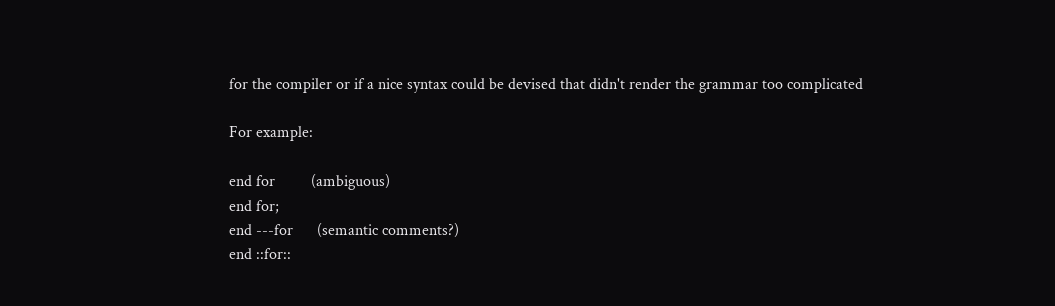for the compiler or if a nice syntax could be devised that didn't render the grammar too complicated

For example:

end for         (ambiguous)
end for;
end ---for      (semantic comments?)
end ::for::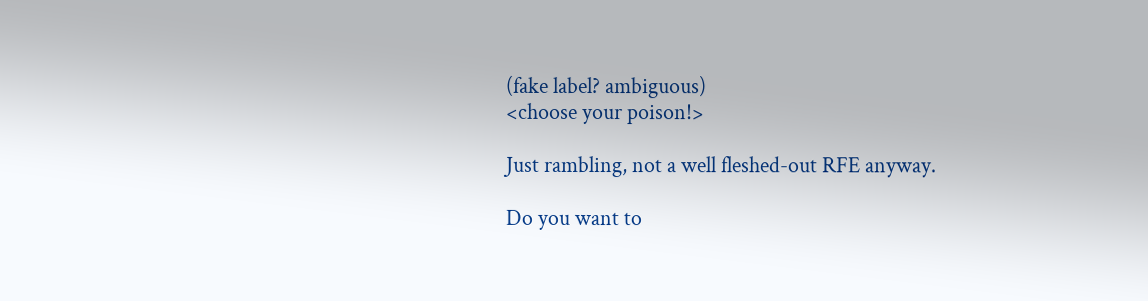(fake label? ambiguous)
<choose your poison!>

Just rambling, not a well fleshed-out RFE anyway.

Do you want to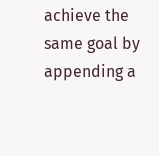achieve the same goal by appending a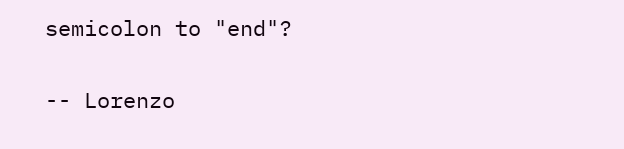semicolon to "end"?


-- Lorenzo